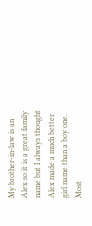My brother-in-law is an Alex so it is a great family name but I always thought Alex made a much better girl name than a boy one. Most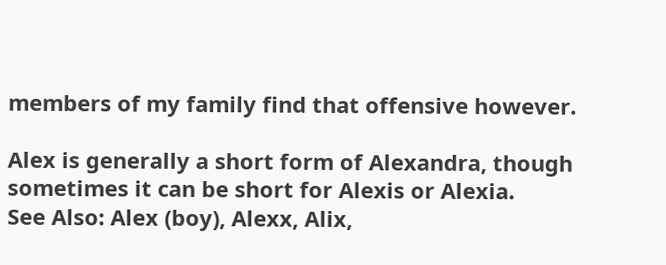members of my family find that offensive however.

Alex is generally a short form of Alexandra, though sometimes it can be short for Alexis or Alexia.
See Also: Alex (boy), Alexx, Alix,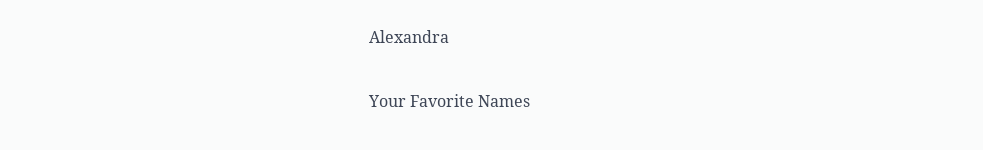Alexandra

Your Favorite Names